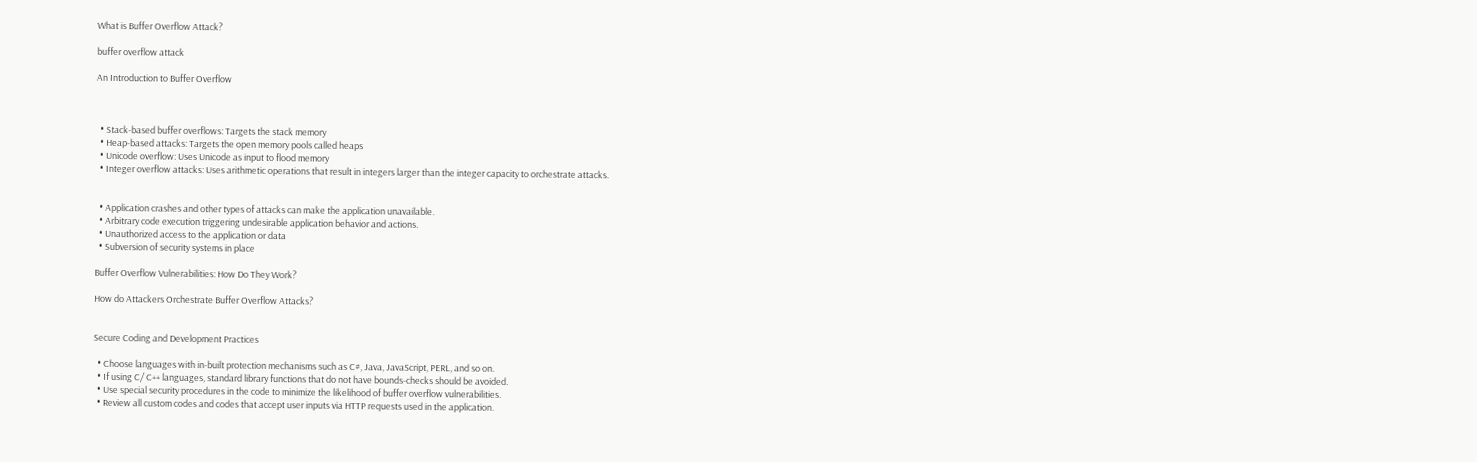What is Buffer Overflow Attack?

buffer overflow attack

An Introduction to Buffer Overflow



  • Stack-based buffer overflows: Targets the stack memory
  • Heap-based attacks: Targets the open memory pools called heaps
  • Unicode overflow: Uses Unicode as input to flood memory
  • Integer overflow attacks: Uses arithmetic operations that result in integers larger than the integer capacity to orchestrate attacks.


  • Application crashes and other types of attacks can make the application unavailable.
  • Arbitrary code execution triggering undesirable application behavior and actions.
  • Unauthorized access to the application or data
  • Subversion of security systems in place

Buffer Overflow Vulnerabilities: How Do They Work?

How do Attackers Orchestrate Buffer Overflow Attacks?


Secure Coding and Development Practices

  • Choose languages with in-built protection mechanisms such as C#, Java, JavaScript, PERL, and so on.
  • If using C/ C++ languages, standard library functions that do not have bounds-checks should be avoided.
  • Use special security procedures in the code to minimize the likelihood of buffer overflow vulnerabilities.
  • Review all custom codes and codes that accept user inputs via HTTP requests used in the application.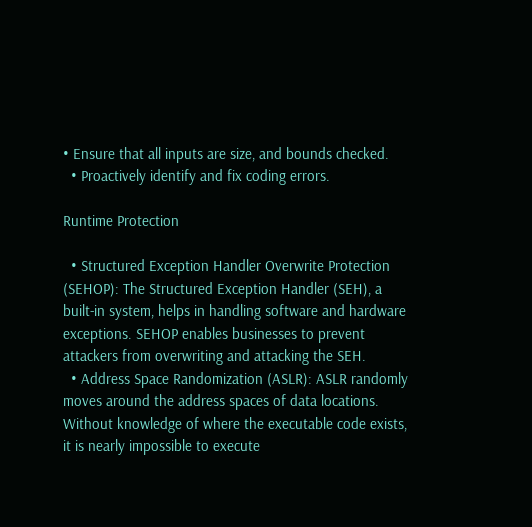• Ensure that all inputs are size, and bounds checked.
  • Proactively identify and fix coding errors.

Runtime Protection

  • Structured Exception Handler Overwrite Protection (SEHOP): The Structured Exception Handler (SEH), a built-in system, helps in handling software and hardware exceptions. SEHOP enables businesses to prevent attackers from overwriting and attacking the SEH.
  • Address Space Randomization (ASLR): ASLR randomly moves around the address spaces of data locations. Without knowledge of where the executable code exists, it is nearly impossible to execute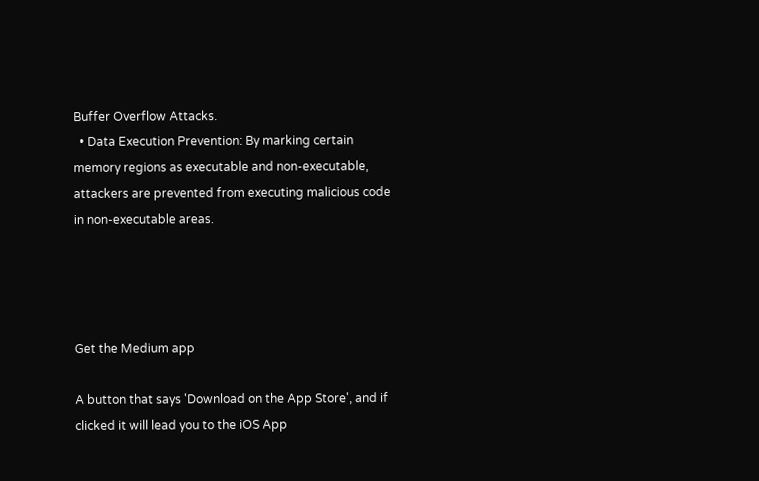Buffer Overflow Attacks.
  • Data Execution Prevention: By marking certain memory regions as executable and non-executable, attackers are prevented from executing malicious code in non-executable areas.




Get the Medium app

A button that says 'Download on the App Store', and if clicked it will lead you to the iOS App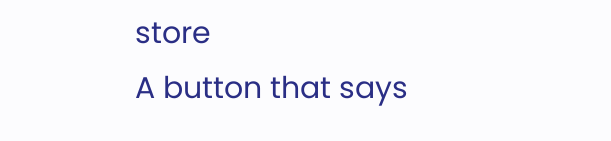store
A button that says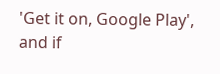'Get it on, Google Play', and if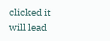clicked it will lead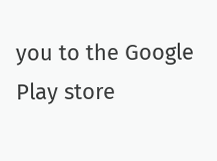you to the Google Play store